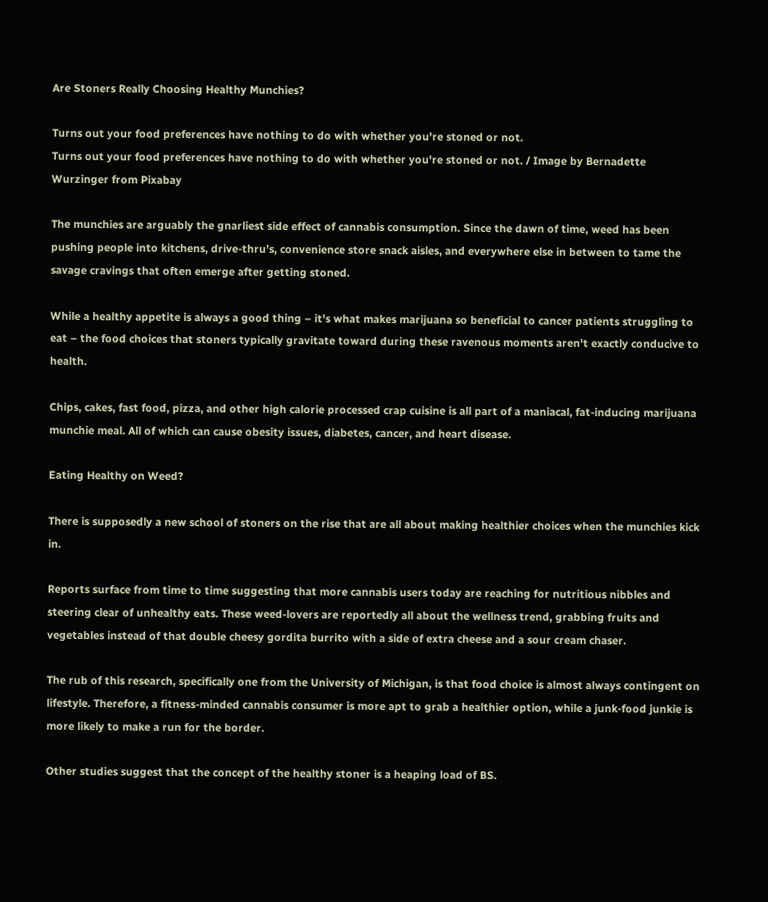Are Stoners Really Choosing Healthy Munchies?

Turns out your food preferences have nothing to do with whether you're stoned or not.
Turns out your food preferences have nothing to do with whether you're stoned or not. / Image by Bernadette Wurzinger from Pixabay

The munchies are arguably the gnarliest side effect of cannabis consumption. Since the dawn of time, weed has been pushing people into kitchens, drive-thru’s, convenience store snack aisles, and everywhere else in between to tame the savage cravings that often emerge after getting stoned.

While a healthy appetite is always a good thing – it's what makes marijuana so beneficial to cancer patients struggling to eat – the food choices that stoners typically gravitate toward during these ravenous moments aren't exactly conducive to health.

Chips, cakes, fast food, pizza, and other high calorie processed crap cuisine is all part of a maniacal, fat-inducing marijuana munchie meal. All of which can cause obesity issues, diabetes, cancer, and heart disease.

Eating Healthy on Weed?

There is supposedly a new school of stoners on the rise that are all about making healthier choices when the munchies kick in.

Reports surface from time to time suggesting that more cannabis users today are reaching for nutritious nibbles and steering clear of unhealthy eats. These weed-lovers are reportedly all about the wellness trend, grabbing fruits and vegetables instead of that double cheesy gordita burrito with a side of extra cheese and a sour cream chaser.

The rub of this research, specifically one from the University of Michigan, is that food choice is almost always contingent on lifestyle. Therefore, a fitness-minded cannabis consumer is more apt to grab a healthier option, while a junk-food junkie is more likely to make a run for the border.

Other studies suggest that the concept of the healthy stoner is a heaping load of BS.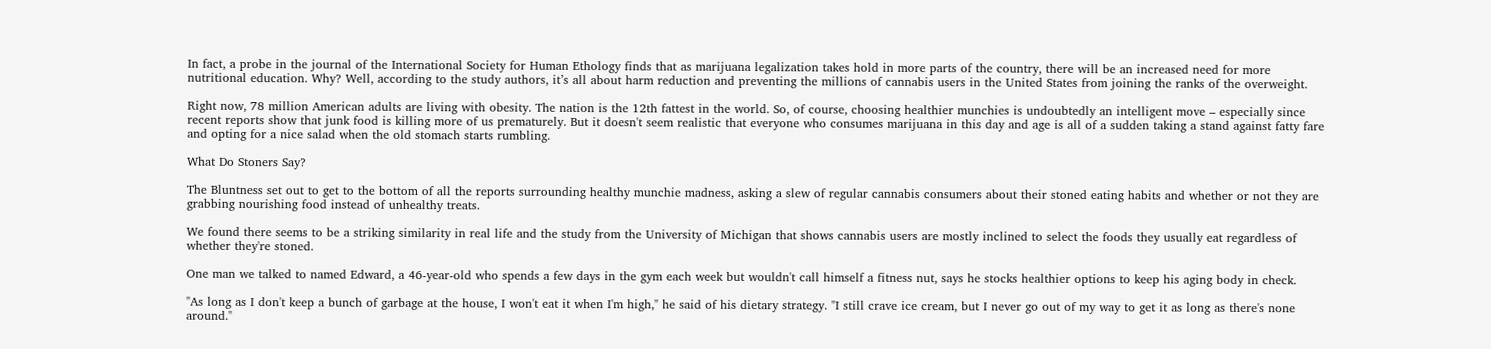In fact, a probe in the journal of the International Society for Human Ethology finds that as marijuana legalization takes hold in more parts of the country, there will be an increased need for more nutritional education. Why? Well, according to the study authors, it’s all about harm reduction and preventing the millions of cannabis users in the United States from joining the ranks of the overweight.

Right now, 78 million American adults are living with obesity. The nation is the 12th fattest in the world. So, of course, choosing healthier munchies is undoubtedly an intelligent move – especially since recent reports show that junk food is killing more of us prematurely. But it doesn't seem realistic that everyone who consumes marijuana in this day and age is all of a sudden taking a stand against fatty fare and opting for a nice salad when the old stomach starts rumbling.

What Do Stoners Say?

The Bluntness set out to get to the bottom of all the reports surrounding healthy munchie madness, asking a slew of regular cannabis consumers about their stoned eating habits and whether or not they are grabbing nourishing food instead of unhealthy treats.

We found there seems to be a striking similarity in real life and the study from the University of Michigan that shows cannabis users are mostly inclined to select the foods they usually eat regardless of whether they're stoned.

One man we talked to named Edward, a 46-year-old who spends a few days in the gym each week but wouldn't call himself a fitness nut, says he stocks healthier options to keep his aging body in check.

"As long as I don't keep a bunch of garbage at the house, I won't eat it when I'm high," he said of his dietary strategy. "I still crave ice cream, but I never go out of my way to get it as long as there's none around."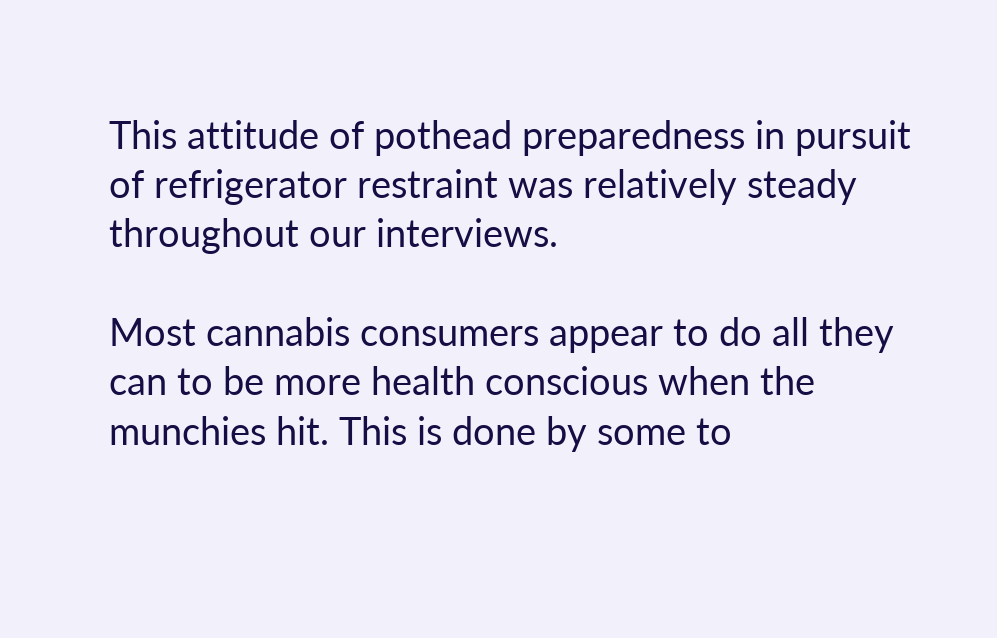This attitude of pothead preparedness in pursuit of refrigerator restraint was relatively steady throughout our interviews.

Most cannabis consumers appear to do all they can to be more health conscious when the munchies hit. This is done by some to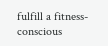fulfill a fitness-conscious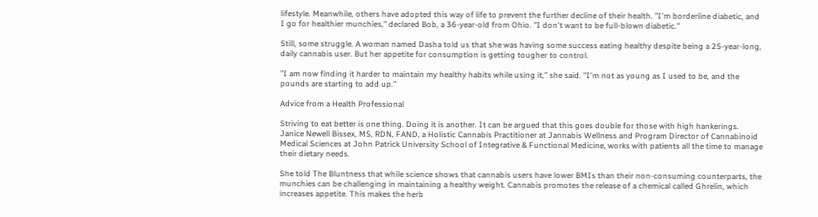lifestyle. Meanwhile, others have adopted this way of life to prevent the further decline of their health. "I'm borderline diabetic, and I go for healthier munchies," declared Bob, a 36-year-old from Ohio. "I don't want to be full-blown diabetic."

Still, some struggle. A woman named Dasha told us that she was having some success eating healthy despite being a 25-year-long, daily cannabis user. But her appetite for consumption is getting tougher to control.

"I am now finding it harder to maintain my healthy habits while using it," she said. "I'm not as young as I used to be, and the pounds are starting to add up."

Advice from a Health Professional

Striving to eat better is one thing. Doing it is another. It can be argued that this goes double for those with high hankerings. Janice Newell Bissex, MS, RDN, FAND, a Holistic Cannabis Practitioner at Jannabis Wellness and Program Director of Cannabinoid Medical Sciences at John Patrick University School of Integrative & Functional Medicine, works with patients all the time to manage their dietary needs.

She told The Bluntness that while science shows that cannabis users have lower BMIs than their non-consuming counterparts, the munchies can be challenging in maintaining a healthy weight. Cannabis promotes the release of a chemical called Ghrelin, which increases appetite. This makes the herb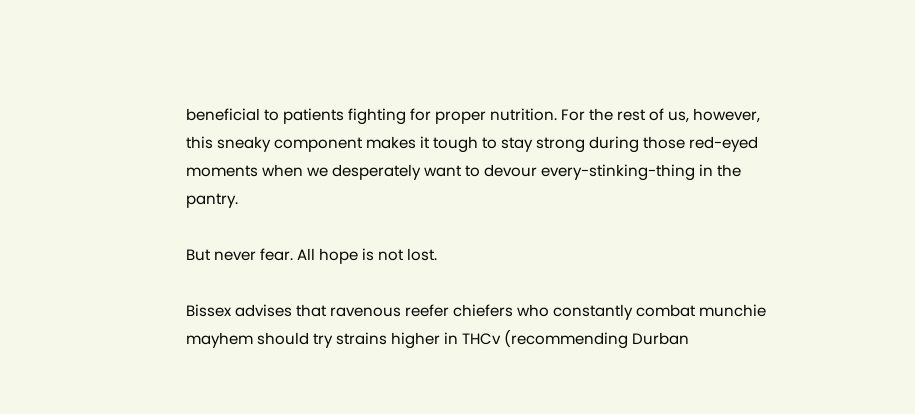beneficial to patients fighting for proper nutrition. For the rest of us, however, this sneaky component makes it tough to stay strong during those red-eyed moments when we desperately want to devour every-stinking-thing in the pantry.

But never fear. All hope is not lost.

Bissex advises that ravenous reefer chiefers who constantly combat munchie mayhem should try strains higher in THCv (recommending Durban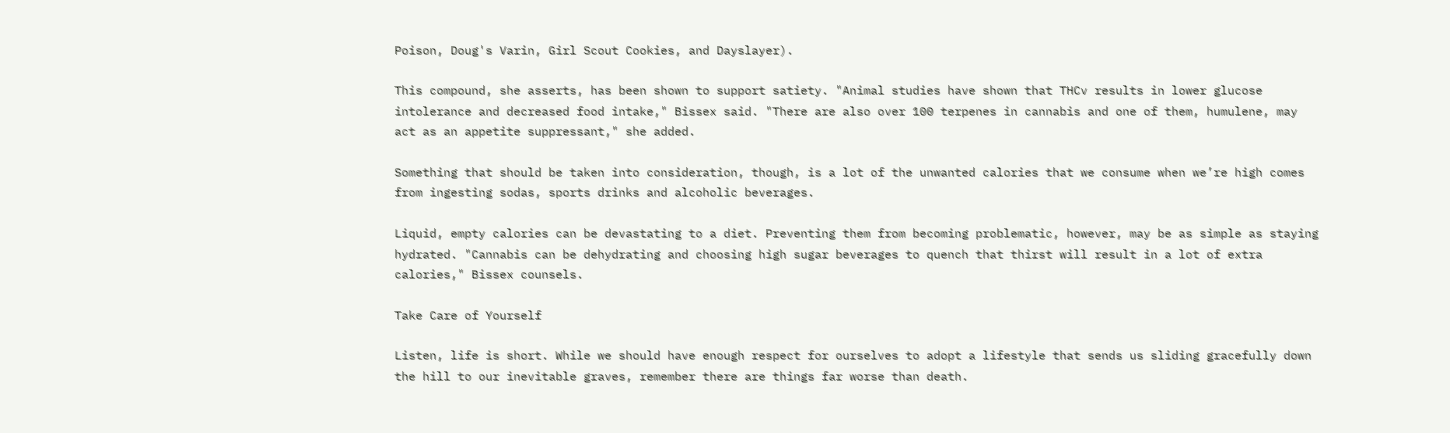Poison, Doug's Varin, Girl Scout Cookies, and Dayslayer).

This compound, she asserts, has been shown to support satiety. "Animal studies have shown that THCv results in lower glucose intolerance and decreased food intake," Bissex said. "There are also over 100 terpenes in cannabis and one of them, humulene, may act as an appetite suppressant," she added.

Something that should be taken into consideration, though, is a lot of the unwanted calories that we consume when we’re high comes from ingesting sodas, sports drinks and alcoholic beverages.

Liquid, empty calories can be devastating to a diet. Preventing them from becoming problematic, however, may be as simple as staying hydrated. "Cannabis can be dehydrating and choosing high sugar beverages to quench that thirst will result in a lot of extra calories," Bissex counsels.

Take Care of Yourself

Listen, life is short. While we should have enough respect for ourselves to adopt a lifestyle that sends us sliding gracefully down the hill to our inevitable graves, remember there are things far worse than death.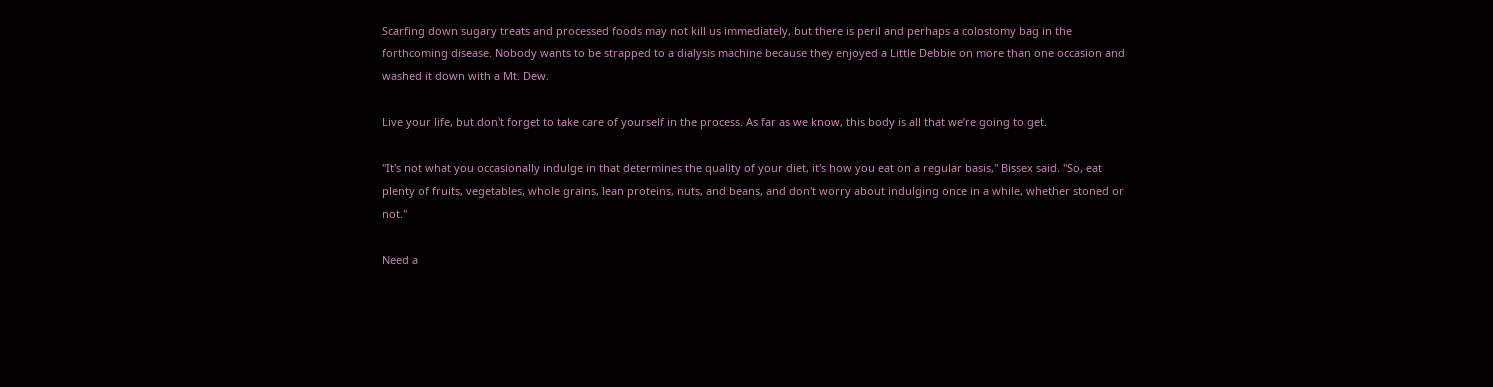Scarfing down sugary treats and processed foods may not kill us immediately, but there is peril and perhaps a colostomy bag in the forthcoming disease. Nobody wants to be strapped to a dialysis machine because they enjoyed a Little Debbie on more than one occasion and washed it down with a Mt. Dew.

Live your life, but don't forget to take care of yourself in the process. As far as we know, this body is all that we’re going to get.

"It's not what you occasionally indulge in that determines the quality of your diet, it's how you eat on a regular basis," Bissex said. "So, eat plenty of fruits, vegetables, whole grains, lean proteins, nuts, and beans, and don't worry about indulging once in a while, whether stoned or not."

Need a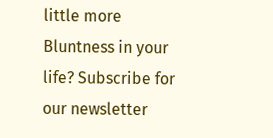little more Bluntness in your life? Subscribe for our newsletter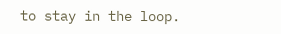to stay in the loop.